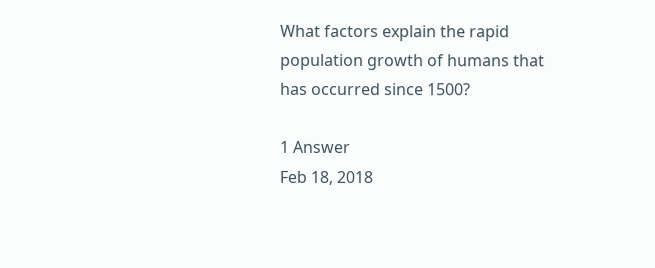What factors explain the rapid population growth of humans that has occurred since 1500?

1 Answer
Feb 18, 2018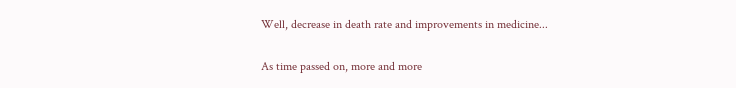Well, decrease in death rate and improvements in medicine...


As time passed on, more and more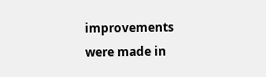improvements were made in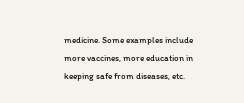medicine. Some examples include more vaccines, more education in keeping safe from diseases, etc.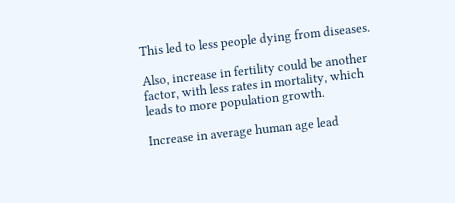This led to less people dying from diseases.

Also, increase in fertility could be another factor, with less rates in mortality, which leads to more population growth.

Increase in average human age lead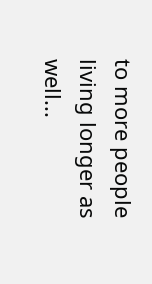to more people living longer as well...